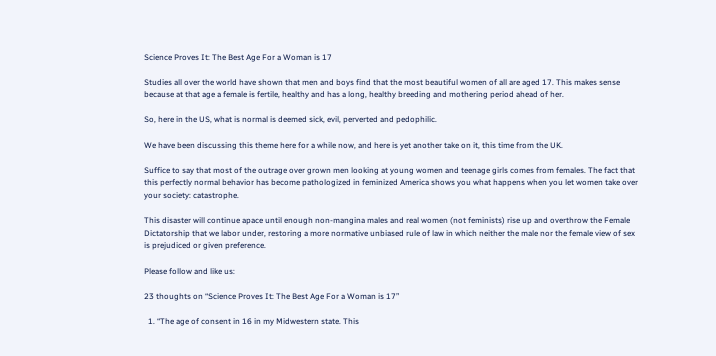Science Proves It: The Best Age For a Woman is 17

Studies all over the world have shown that men and boys find that the most beautiful women of all are aged 17. This makes sense because at that age a female is fertile, healthy and has a long, healthy breeding and mothering period ahead of her.

So, here in the US, what is normal is deemed sick, evil, perverted and pedophilic.

We have been discussing this theme here for a while now, and here is yet another take on it, this time from the UK.

Suffice to say that most of the outrage over grown men looking at young women and teenage girls comes from females. The fact that this perfectly normal behavior has become pathologized in feminized America shows you what happens when you let women take over your society: catastrophe.

This disaster will continue apace until enough non-mangina males and real women (not feminists) rise up and overthrow the Female Dictatorship that we labor under, restoring a more normative unbiased rule of law in which neither the male nor the female view of sex is prejudiced or given preference.

Please follow and like us:

23 thoughts on “Science Proves It: The Best Age For a Woman is 17”

  1. “The age of consent in 16 in my Midwestern state. This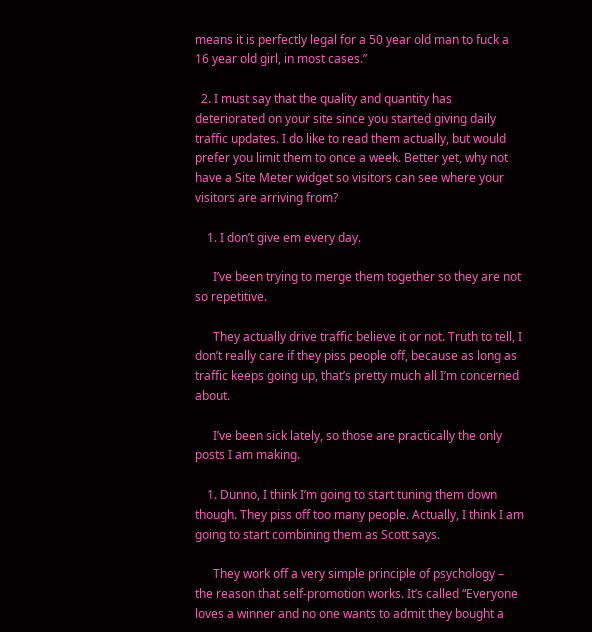means it is perfectly legal for a 50 year old man to fuck a 16 year old girl, in most cases.”

  2. I must say that the quality and quantity has deteriorated on your site since you started giving daily traffic updates. I do like to read them actually, but would prefer you limit them to once a week. Better yet, why not have a Site Meter widget so visitors can see where your visitors are arriving from?

    1. I don’t give em every day.

      I’ve been trying to merge them together so they are not so repetitive.

      They actually drive traffic believe it or not. Truth to tell, I don’t really care if they piss people off, because as long as traffic keeps going up, that’s pretty much all I’m concerned about.

      I’ve been sick lately, so those are practically the only posts I am making.

    1. Dunno, I think I’m going to start tuning them down though. They piss off too many people. Actually, I think I am going to start combining them as Scott says.

      They work off a very simple principle of psychology – the reason that self-promotion works. It’s called “Everyone loves a winner and no one wants to admit they bought a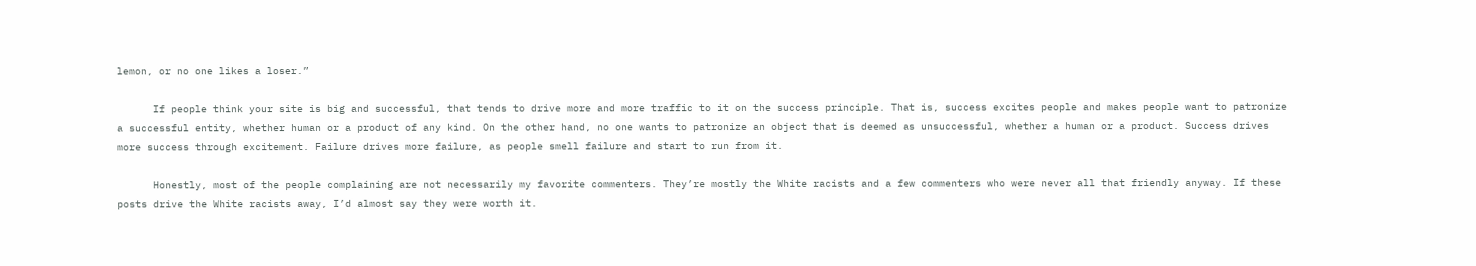lemon, or no one likes a loser.”

      If people think your site is big and successful, that tends to drive more and more traffic to it on the success principle. That is, success excites people and makes people want to patronize a successful entity, whether human or a product of any kind. On the other hand, no one wants to patronize an object that is deemed as unsuccessful, whether a human or a product. Success drives more success through excitement. Failure drives more failure, as people smell failure and start to run from it.

      Honestly, most of the people complaining are not necessarily my favorite commenters. They’re mostly the White racists and a few commenters who were never all that friendly anyway. If these posts drive the White racists away, I’d almost say they were worth it.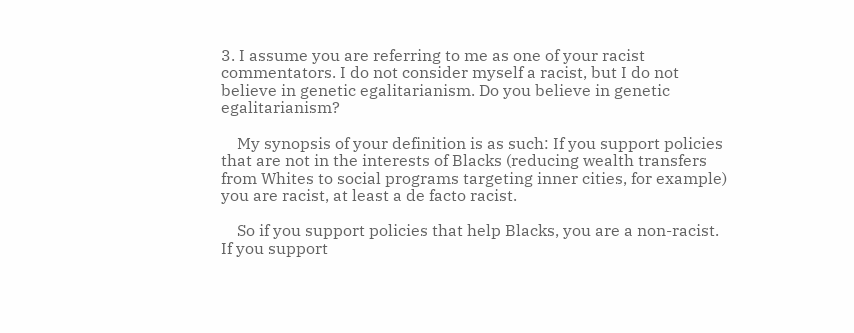3. I assume you are referring to me as one of your racist commentators. I do not consider myself a racist, but I do not believe in genetic egalitarianism. Do you believe in genetic egalitarianism?

    My synopsis of your definition is as such: If you support policies that are not in the interests of Blacks (reducing wealth transfers from Whites to social programs targeting inner cities, for example) you are racist, at least a de facto racist.

    So if you support policies that help Blacks, you are a non-racist. If you support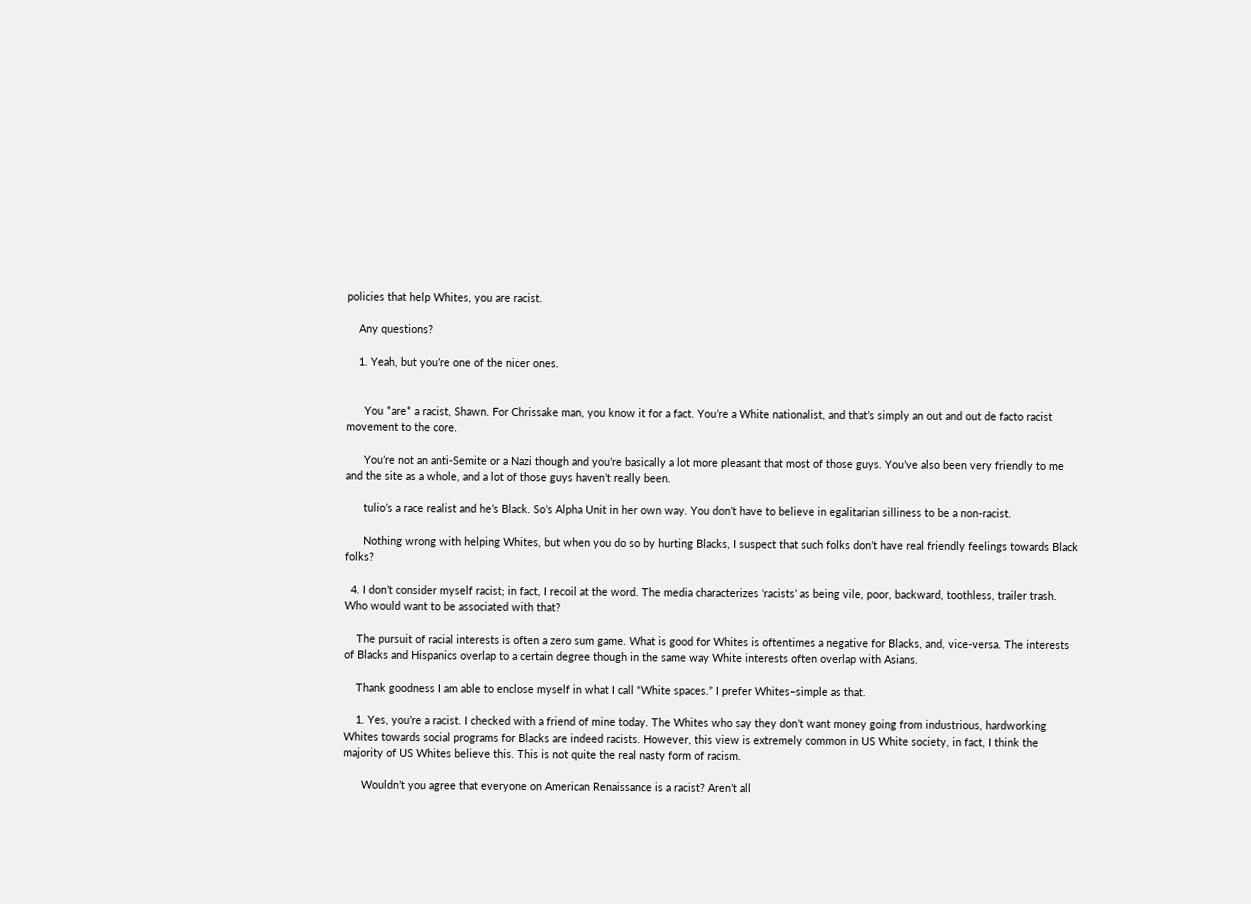policies that help Whites, you are racist.

    Any questions?

    1. Yeah, but you’re one of the nicer ones.


      You *are* a racist, Shawn. For Chrissake man, you know it for a fact. You’re a White nationalist, and that’s simply an out and out de facto racist movement to the core.

      You’re not an anti-Semite or a Nazi though and you’re basically a lot more pleasant that most of those guys. You’ve also been very friendly to me and the site as a whole, and a lot of those guys haven’t really been.

      tulio’s a race realist and he’s Black. So’s Alpha Unit in her own way. You don’t have to believe in egalitarian silliness to be a non-racist.

      Nothing wrong with helping Whites, but when you do so by hurting Blacks, I suspect that such folks don’t have real friendly feelings towards Black folks?

  4. I don’t consider myself racist; in fact, I recoil at the word. The media characterizes ‘racists’ as being vile, poor, backward, toothless, trailer trash. Who would want to be associated with that?

    The pursuit of racial interests is often a zero sum game. What is good for Whites is oftentimes a negative for Blacks, and, vice-versa. The interests of Blacks and Hispanics overlap to a certain degree though in the same way White interests often overlap with Asians.

    Thank goodness I am able to enclose myself in what I call “White spaces.” I prefer Whites–simple as that.

    1. Yes, you’re a racist. I checked with a friend of mine today. The Whites who say they don’t want money going from industrious, hardworking Whites towards social programs for Blacks are indeed racists. However, this view is extremely common in US White society, in fact, I think the majority of US Whites believe this. This is not quite the real nasty form of racism.

      Wouldn’t you agree that everyone on American Renaissance is a racist? Aren’t all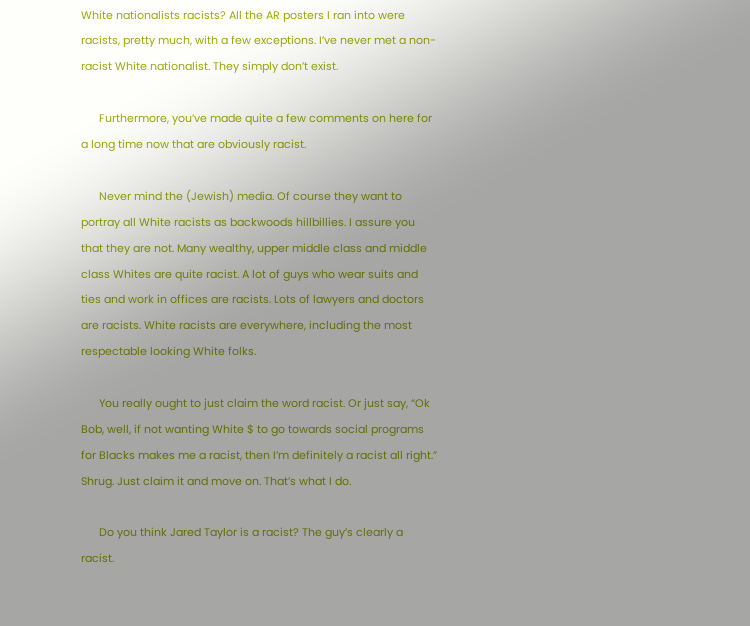White nationalists racists? All the AR posters I ran into were racists, pretty much, with a few exceptions. I’ve never met a non-racist White nationalist. They simply don’t exist.

      Furthermore, you’ve made quite a few comments on here for a long time now that are obviously racist.

      Never mind the (Jewish) media. Of course they want to portray all White racists as backwoods hillbillies. I assure you that they are not. Many wealthy, upper middle class and middle class Whites are quite racist. A lot of guys who wear suits and ties and work in offices are racists. Lots of lawyers and doctors are racists. White racists are everywhere, including the most respectable looking White folks.

      You really ought to just claim the word racist. Or just say, “Ok Bob, well, if not wanting White $ to go towards social programs for Blacks makes me a racist, then I’m definitely a racist all right.” Shrug. Just claim it and move on. That’s what I do.

      Do you think Jared Taylor is a racist? The guy’s clearly a racist.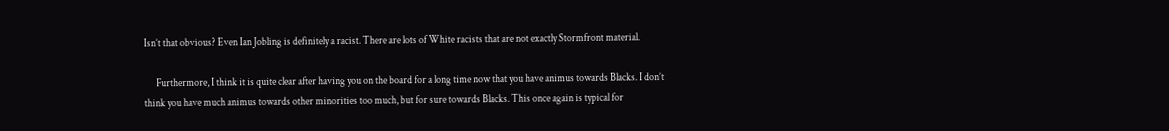Isn’t that obvious? Even Ian Jobling is definitely a racist. There are lots of White racists that are not exactly Stormfront material.

      Furthermore, I think it is quite clear after having you on the board for a long time now that you have animus towards Blacks. I don’t think you have much animus towards other minorities too much, but for sure towards Blacks. This once again is typical for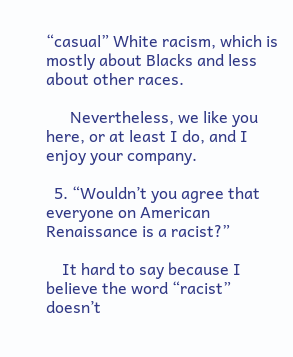“casual” White racism, which is mostly about Blacks and less about other races.

      Nevertheless, we like you here, or at least I do, and I enjoy your company.

  5. “Wouldn’t you agree that everyone on American Renaissance is a racist?”

    It hard to say because I believe the word “racist” doesn’t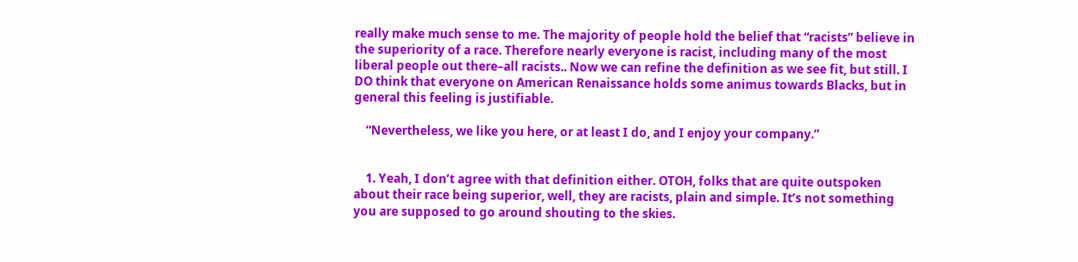really make much sense to me. The majority of people hold the belief that “racists” believe in the superiority of a race. Therefore nearly everyone is racist, including many of the most liberal people out there–all racists.. Now we can refine the definition as we see fit, but still. I DO think that everyone on American Renaissance holds some animus towards Blacks, but in general this feeling is justifiable.

    “Nevertheless, we like you here, or at least I do, and I enjoy your company.”


    1. Yeah, I don’t agree with that definition either. OTOH, folks that are quite outspoken about their race being superior, well, they are racists, plain and simple. It’s not something you are supposed to go around shouting to the skies.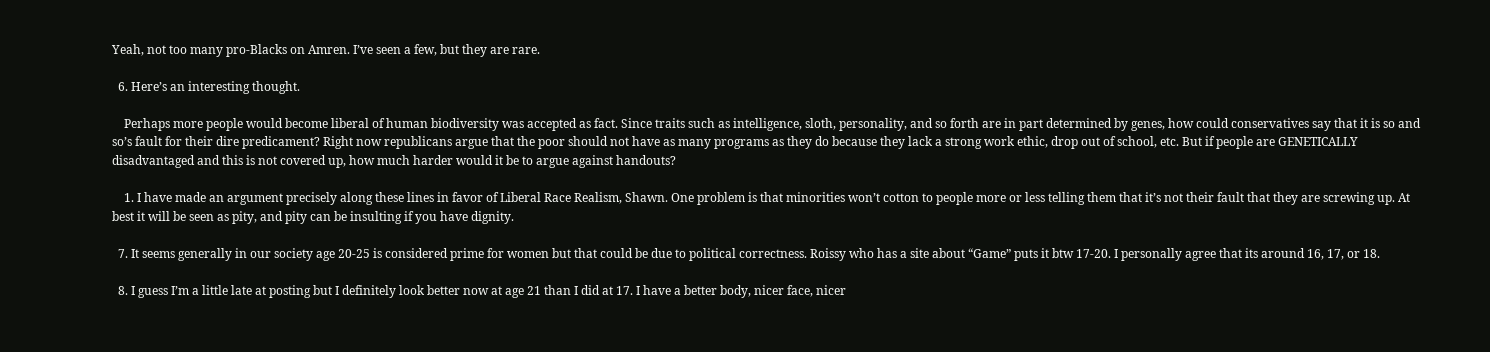Yeah, not too many pro-Blacks on Amren. I’ve seen a few, but they are rare.

  6. Here’s an interesting thought.

    Perhaps more people would become liberal of human biodiversity was accepted as fact. Since traits such as intelligence, sloth, personality, and so forth are in part determined by genes, how could conservatives say that it is so and so’s fault for their dire predicament? Right now republicans argue that the poor should not have as many programs as they do because they lack a strong work ethic, drop out of school, etc. But if people are GENETICALLY disadvantaged and this is not covered up, how much harder would it be to argue against handouts?

    1. I have made an argument precisely along these lines in favor of Liberal Race Realism, Shawn. One problem is that minorities won’t cotton to people more or less telling them that it’s not their fault that they are screwing up. At best it will be seen as pity, and pity can be insulting if you have dignity.

  7. It seems generally in our society age 20-25 is considered prime for women but that could be due to political correctness. Roissy who has a site about “Game” puts it btw 17-20. I personally agree that its around 16, 17, or 18.

  8. I guess I’m a little late at posting but I definitely look better now at age 21 than I did at 17. I have a better body, nicer face, nicer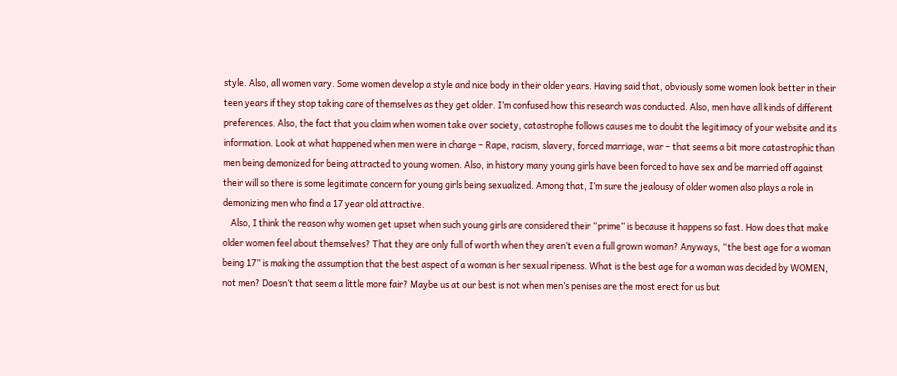style. Also, all women vary. Some women develop a style and nice body in their older years. Having said that, obviously some women look better in their teen years if they stop taking care of themselves as they get older. I’m confused how this research was conducted. Also, men have all kinds of different preferences. Also, the fact that you claim when women take over society, catastrophe follows causes me to doubt the legitimacy of your website and its information. Look at what happened when men were in charge – Rape, racism, slavery, forced marriage, war – that seems a bit more catastrophic than men being demonized for being attracted to young women. Also, in history many young girls have been forced to have sex and be married off against their will so there is some legitimate concern for young girls being sexualized. Among that, I’m sure the jealousy of older women also plays a role in demonizing men who find a 17 year old attractive.
    Also, I think the reason why women get upset when such young girls are considered their “prime” is because it happens so fast. How does that make older women feel about themselves? That they are only full of worth when they aren’t even a full grown woman? Anyways, “the best age for a woman being 17” is making the assumption that the best aspect of a woman is her sexual ripeness. What is the best age for a woman was decided by WOMEN, not men? Doesn’t that seem a little more fair? Maybe us at our best is not when men’s penises are the most erect for us but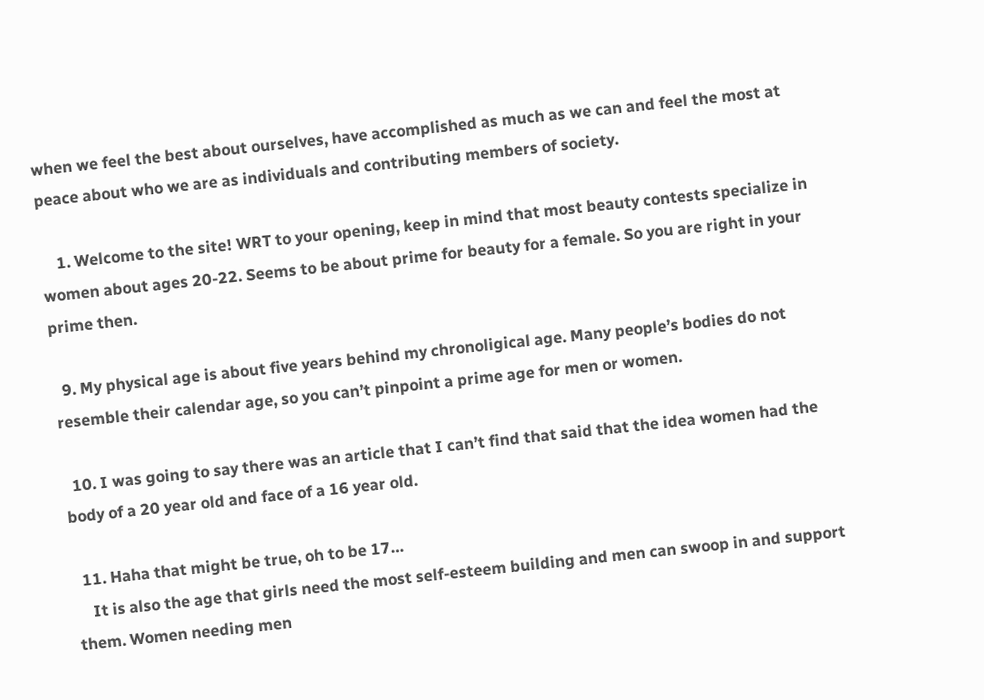when we feel the best about ourselves, have accomplished as much as we can and feel the most at peace about who we are as individuals and contributing members of society.

    1. Welcome to the site! WRT to your opening, keep in mind that most beauty contests specialize in women about ages 20-22. Seems to be about prime for beauty for a female. So you are right in your prime then.

  9. My physical age is about five years behind my chronoligical age. Many people’s bodies do not resemble their calendar age, so you can’t pinpoint a prime age for men or women.

  10. I was going to say there was an article that I can’t find that said that the idea women had the body of a 20 year old and face of a 16 year old.

  11. Haha that might be true, oh to be 17…
    It is also the age that girls need the most self-esteem building and men can swoop in and support them. Women needing men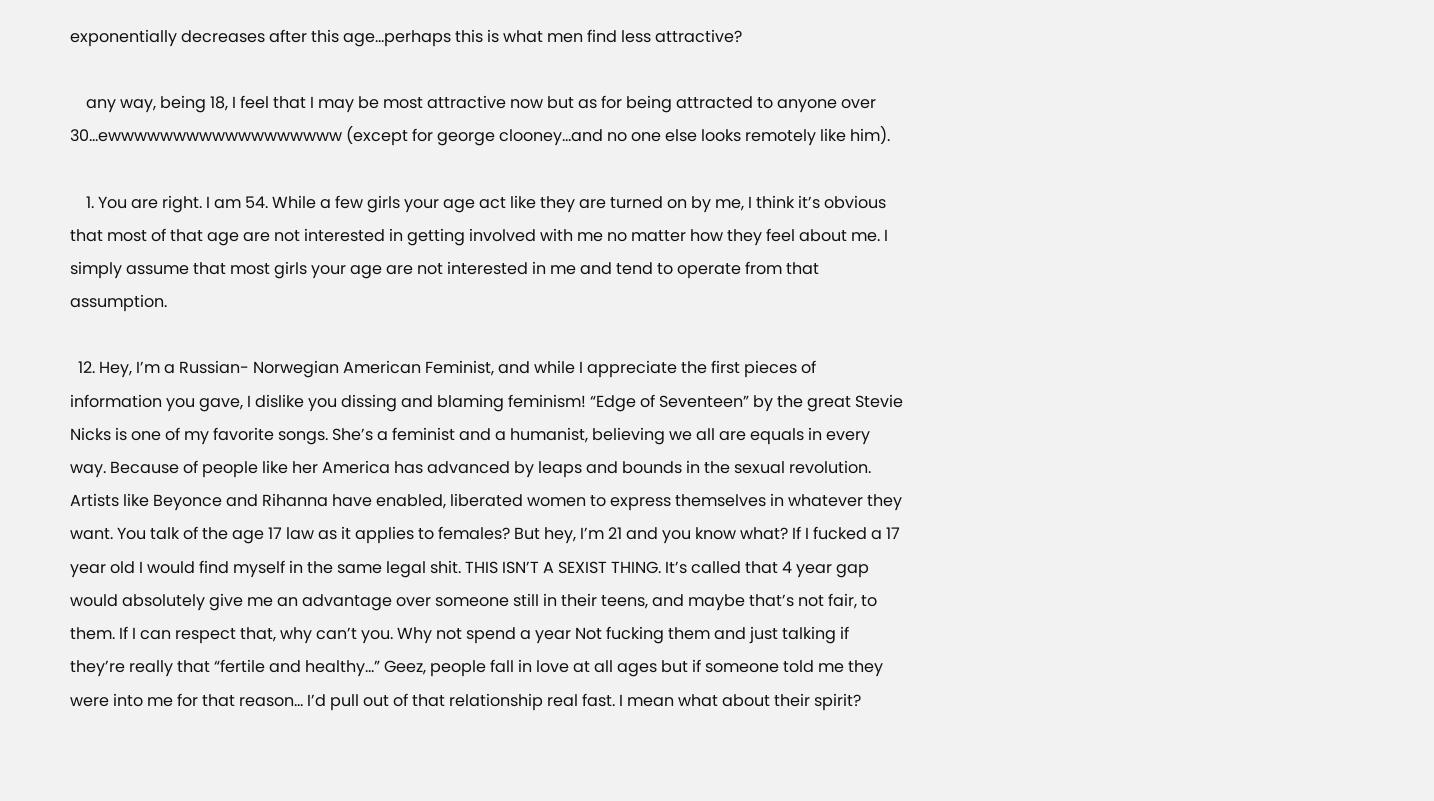exponentially decreases after this age…perhaps this is what men find less attractive?

    any way, being 18, I feel that I may be most attractive now but as for being attracted to anyone over 30…ewwwwwwwwwwwwwwwwww (except for george clooney…and no one else looks remotely like him).

    1. You are right. I am 54. While a few girls your age act like they are turned on by me, I think it’s obvious that most of that age are not interested in getting involved with me no matter how they feel about me. I simply assume that most girls your age are not interested in me and tend to operate from that assumption.

  12. Hey, I’m a Russian- Norwegian American Feminist, and while I appreciate the first pieces of information you gave, I dislike you dissing and blaming feminism! “Edge of Seventeen” by the great Stevie Nicks is one of my favorite songs. She’s a feminist and a humanist, believing we all are equals in every way. Because of people like her America has advanced by leaps and bounds in the sexual revolution. Artists like Beyonce and Rihanna have enabled, liberated women to express themselves in whatever they want. You talk of the age 17 law as it applies to females? But hey, I’m 21 and you know what? If I fucked a 17 year old I would find myself in the same legal shit. THIS ISN’T A SEXIST THING. It’s called that 4 year gap would absolutely give me an advantage over someone still in their teens, and maybe that’s not fair, to them. If I can respect that, why can’t you. Why not spend a year Not fucking them and just talking if they’re really that “fertile and healthy…” Geez, people fall in love at all ages but if someone told me they were into me for that reason… I’d pull out of that relationship real fast. I mean what about their spirit?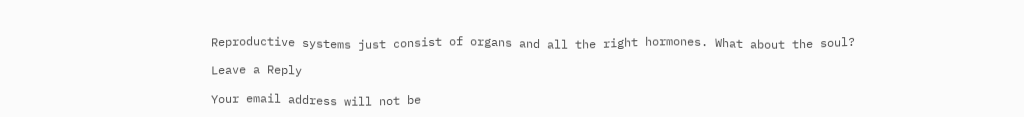Reproductive systems just consist of organs and all the right hormones. What about the soul?

Leave a Reply

Your email address will not be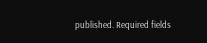published. Required fields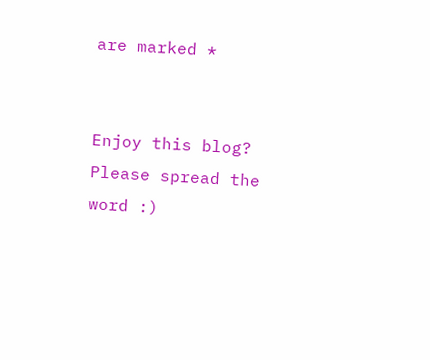are marked *


Enjoy this blog? Please spread the word :)